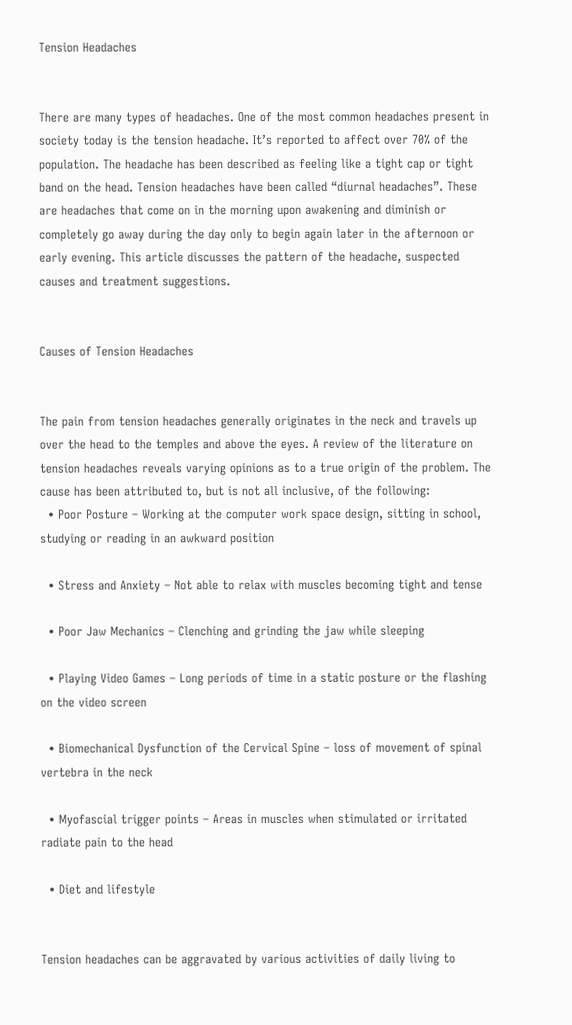Tension Headaches


There are many types of headaches. One of the most common headaches present in society today is the tension headache. It’s reported to affect over 70% of the population. The headache has been described as feeling like a tight cap or tight band on the head. Tension headaches have been called “diurnal headaches”. These are headaches that come on in the morning upon awakening and diminish or completely go away during the day only to begin again later in the afternoon or early evening. This article discusses the pattern of the headache, suspected causes and treatment suggestions.


Causes of Tension Headaches


The pain from tension headaches generally originates in the neck and travels up over the head to the temples and above the eyes. A review of the literature on tension headaches reveals varying opinions as to a true origin of the problem. The cause has been attributed to, but is not all inclusive, of the following:
  • Poor Posture – Working at the computer work space design, sitting in school, studying or reading in an awkward position

  • Stress and Anxiety – Not able to relax with muscles becoming tight and tense

  • Poor Jaw Mechanics – Clenching and grinding the jaw while sleeping

  • Playing Video Games – Long periods of time in a static posture or the flashing on the video screen

  • Biomechanical Dysfunction of the Cervical Spine – loss of movement of spinal vertebra in the neck

  • Myofascial trigger points – Areas in muscles when stimulated or irritated radiate pain to the head

  • Diet and lifestyle


Tension headaches can be aggravated by various activities of daily living to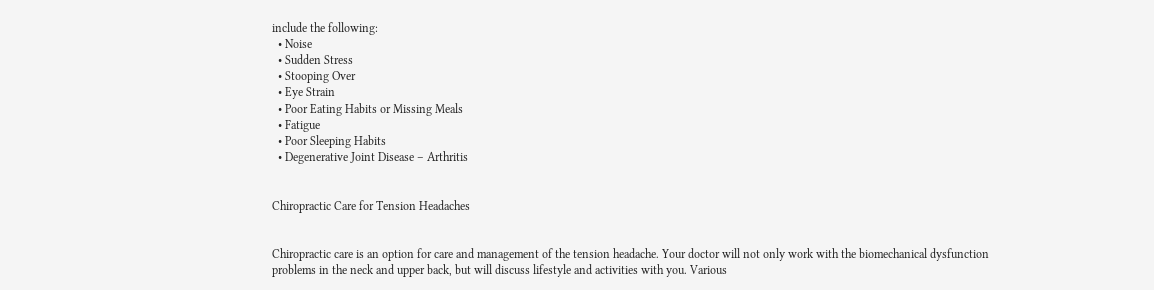include the following:
  • Noise
  • Sudden Stress
  • Stooping Over
  • Eye Strain
  • Poor Eating Habits or Missing Meals
  • Fatigue
  • Poor Sleeping Habits
  • Degenerative Joint Disease – Arthritis


Chiropractic Care for Tension Headaches


Chiropractic care is an option for care and management of the tension headache. Your doctor will not only work with the biomechanical dysfunction problems in the neck and upper back, but will discuss lifestyle and activities with you. Various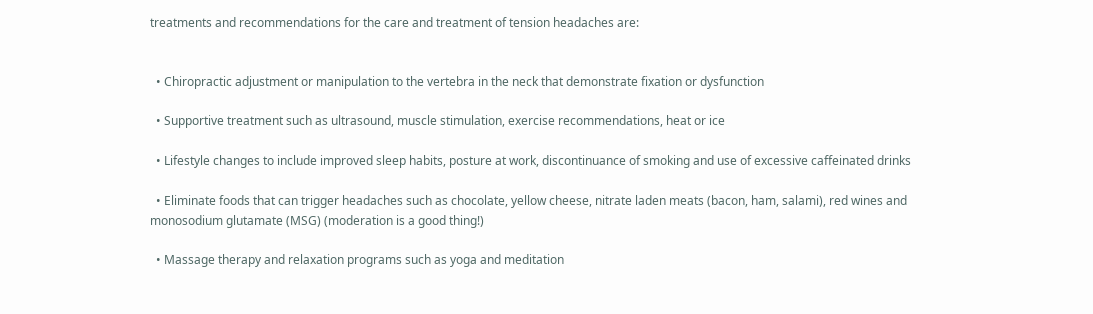treatments and recommendations for the care and treatment of tension headaches are:


  • Chiropractic adjustment or manipulation to the vertebra in the neck that demonstrate fixation or dysfunction

  • Supportive treatment such as ultrasound, muscle stimulation, exercise recommendations, heat or ice

  • Lifestyle changes to include improved sleep habits, posture at work, discontinuance of smoking and use of excessive caffeinated drinks

  • Eliminate foods that can trigger headaches such as chocolate, yellow cheese, nitrate laden meats (bacon, ham, salami), red wines and monosodium glutamate (MSG) (moderation is a good thing!)

  • Massage therapy and relaxation programs such as yoga and meditation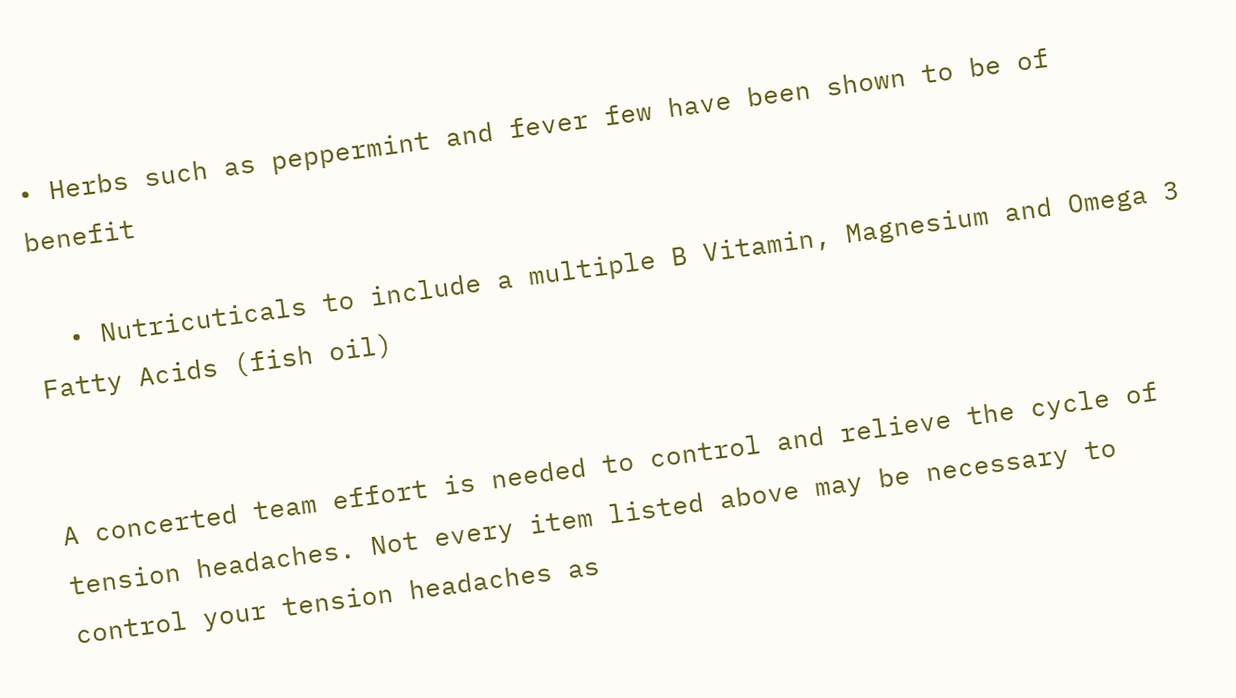• Herbs such as peppermint and fever few have been shown to be of benefit

  • Nutricuticals to include a multiple B Vitamin, Magnesium and Omega 3 Fatty Acids (fish oil)


A concerted team effort is needed to control and relieve the cycle of tension headaches. Not every item listed above may be necessary to control your tension headaches as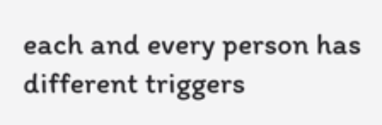each and every person has different triggers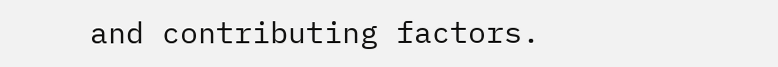and contributing factors.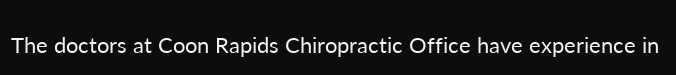The doctors at Coon Rapids Chiropractic Office have experience in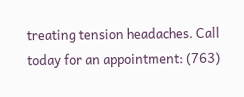treating tension headaches. Call today for an appointment: (763)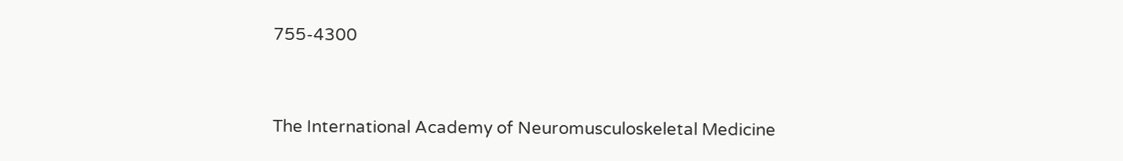755-4300


The International Academy of Neuromusculoskeletal Medicine